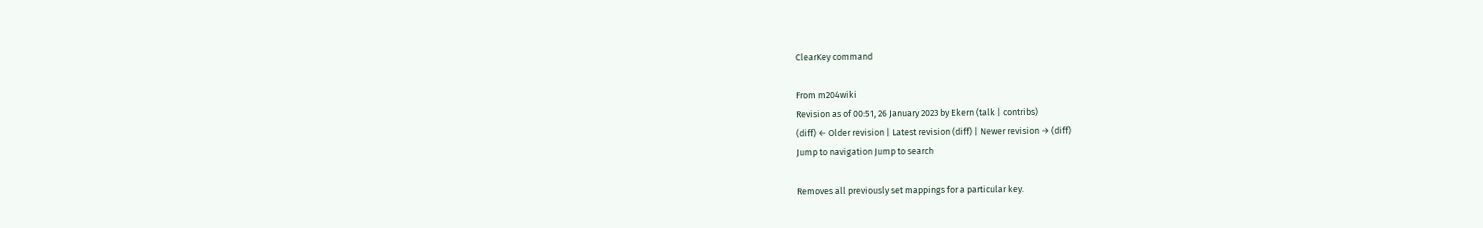ClearKey command

From m204wiki
Revision as of 00:51, 26 January 2023 by Ekern (talk | contribs)
(diff) ← Older revision | Latest revision (diff) | Newer revision → (diff)
Jump to navigation Jump to search

Removes all previously set mappings for a particular key.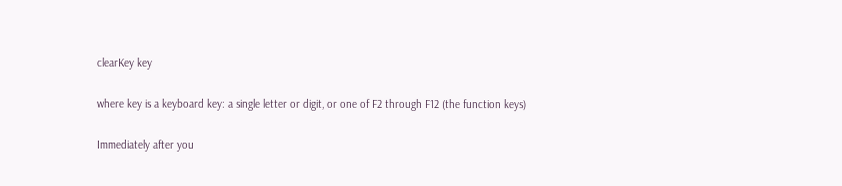clearKey key

where key is a keyboard key: a single letter or digit, or one of F2 through F12 (the function keys)

Immediately after you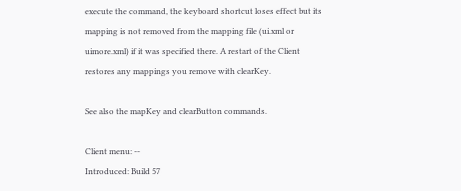execute the command, the keyboard shortcut loses effect but its mapping is not removed from the mapping file (ui.xml or uimore.xml) if it was specified there. A restart of the Client restores any mappings you remove with clearKey.

See also the mapKey and clearButton commands.

Client menu: --
Introduced: Build 57